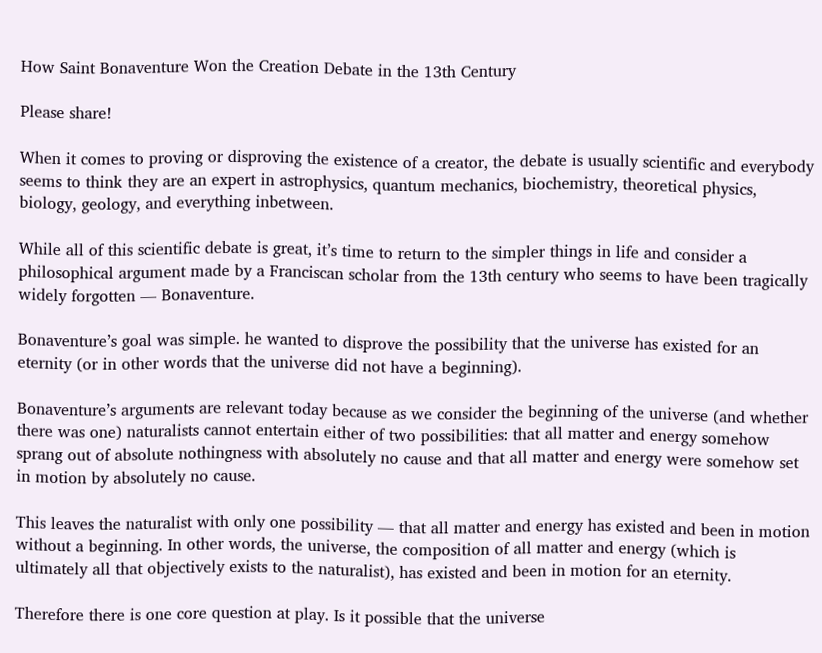How Saint Bonaventure Won the Creation Debate in the 13th Century

Please share!

When it comes to proving or disproving the existence of a creator, the debate is usually scientific and everybody seems to think they are an expert in astrophysics, quantum mechanics, biochemistry, theoretical physics, biology, geology, and everything inbetween.

While all of this scientific debate is great, it’s time to return to the simpler things in life and consider a philosophical argument made by a Franciscan scholar from the 13th century who seems to have been tragically widely forgotten — Bonaventure.

Bonaventure’s goal was simple. he wanted to disprove the possibility that the universe has existed for an eternity (or in other words that the universe did not have a beginning).

Bonaventure’s arguments are relevant today because as we consider the beginning of the universe (and whether there was one) naturalists cannot entertain either of two possibilities: that all matter and energy somehow sprang out of absolute nothingness with absolutely no cause and that all matter and energy were somehow set in motion by absolutely no cause.

This leaves the naturalist with only one possibility — that all matter and energy has existed and been in motion without a beginning. In other words, the universe, the composition of all matter and energy (which is ultimately all that objectively exists to the naturalist), has existed and been in motion for an eternity.

Therefore there is one core question at play. Is it possible that the universe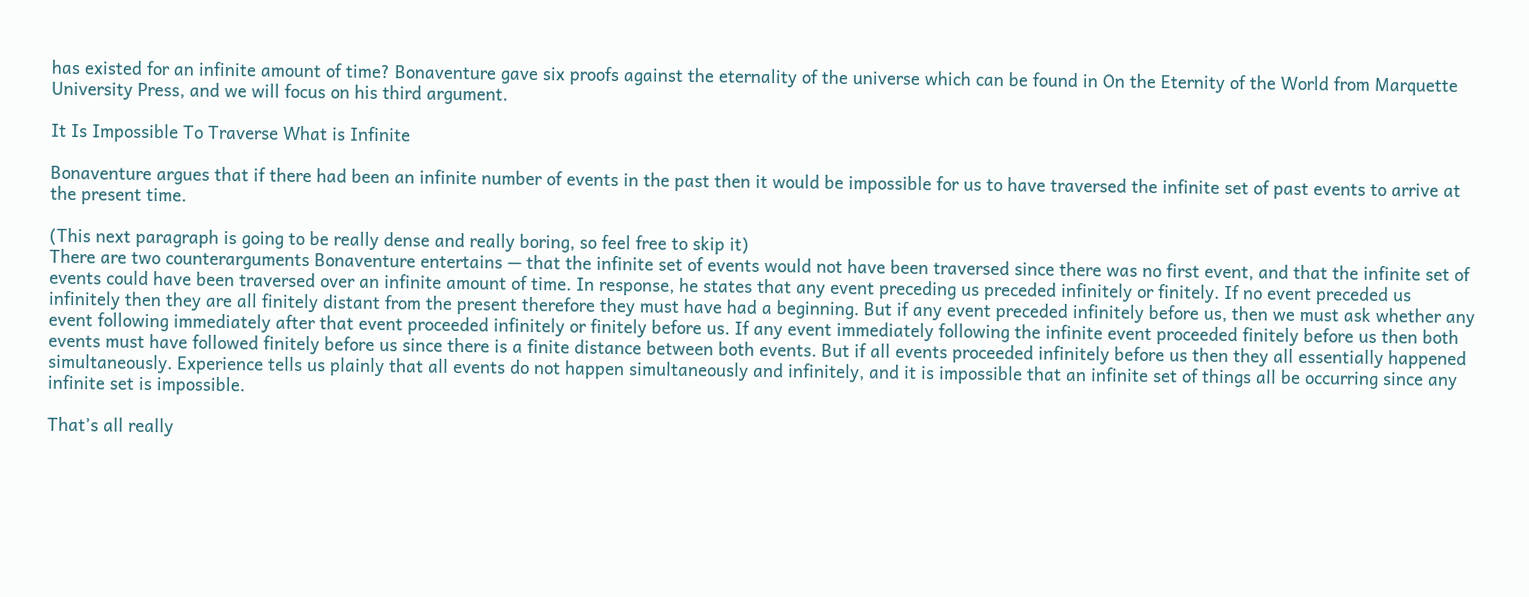has existed for an infinite amount of time? Bonaventure gave six proofs against the eternality of the universe which can be found in On the Eternity of the World from Marquette University Press, and we will focus on his third argument.

It Is Impossible To Traverse What is Infinite

Bonaventure argues that if there had been an infinite number of events in the past then it would be impossible for us to have traversed the infinite set of past events to arrive at the present time.

(This next paragraph is going to be really dense and really boring, so feel free to skip it)
There are two counterarguments Bonaventure entertains — that the infinite set of events would not have been traversed since there was no first event, and that the infinite set of events could have been traversed over an infinite amount of time. In response, he states that any event preceding us preceded infinitely or finitely. If no event preceded us infinitely then they are all finitely distant from the present therefore they must have had a beginning. But if any event preceded infinitely before us, then we must ask whether any event following immediately after that event proceeded infinitely or finitely before us. If any event immediately following the infinite event proceeded finitely before us then both events must have followed finitely before us since there is a finite distance between both events. But if all events proceeded infinitely before us then they all essentially happened simultaneously. Experience tells us plainly that all events do not happen simultaneously and infinitely, and it is impossible that an infinite set of things all be occurring since any infinite set is impossible.

That’s all really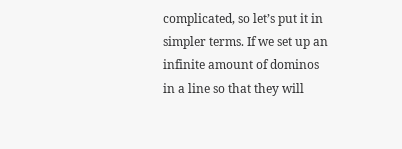complicated, so let’s put it in simpler terms. If we set up an infinite amount of dominos in a line so that they will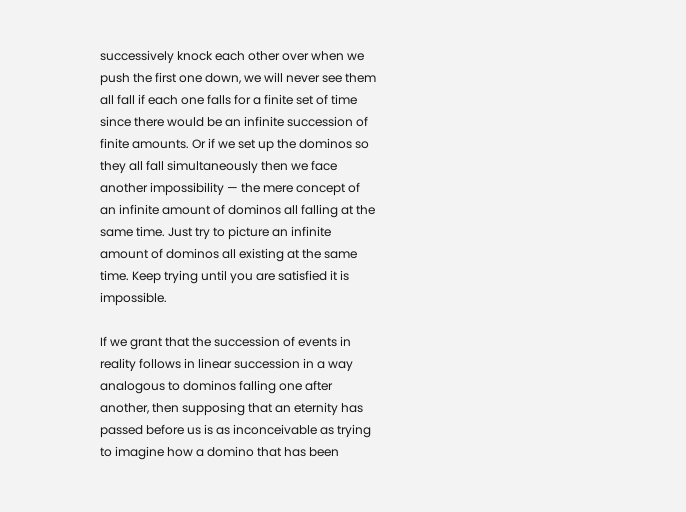successively knock each other over when we push the first one down, we will never see them all fall if each one falls for a finite set of time since there would be an infinite succession of finite amounts. Or if we set up the dominos so they all fall simultaneously then we face another impossibility — the mere concept of an infinite amount of dominos all falling at the same time. Just try to picture an infinite amount of dominos all existing at the same time. Keep trying until you are satisfied it is impossible.

If we grant that the succession of events in reality follows in linear succession in a way analogous to dominos falling one after another, then supposing that an eternity has passed before us is as inconceivable as trying to imagine how a domino that has been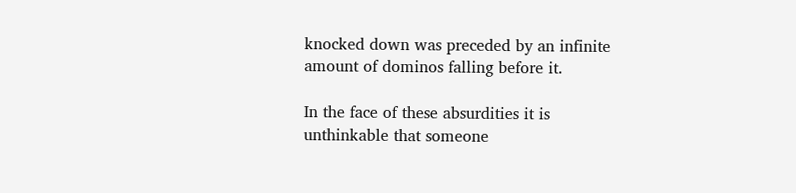knocked down was preceded by an infinite amount of dominos falling before it.

In the face of these absurdities it is unthinkable that someone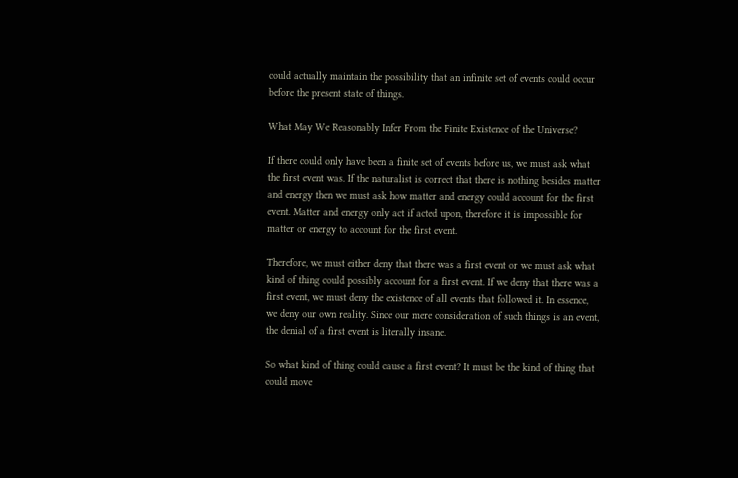could actually maintain the possibility that an infinite set of events could occur before the present state of things.

What May We Reasonably Infer From the Finite Existence of the Universe?

If there could only have been a finite set of events before us, we must ask what the first event was. If the naturalist is correct that there is nothing besides matter and energy then we must ask how matter and energy could account for the first event. Matter and energy only act if acted upon, therefore it is impossible for matter or energy to account for the first event.

Therefore, we must either deny that there was a first event or we must ask what kind of thing could possibly account for a first event. If we deny that there was a first event, we must deny the existence of all events that followed it. In essence, we deny our own reality. Since our mere consideration of such things is an event, the denial of a first event is literally insane.

So what kind of thing could cause a first event? It must be the kind of thing that could move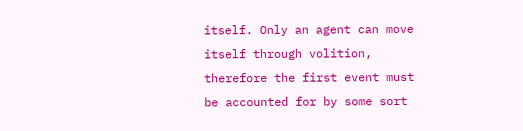itself. Only an agent can move itself through volition, therefore the first event must be accounted for by some sort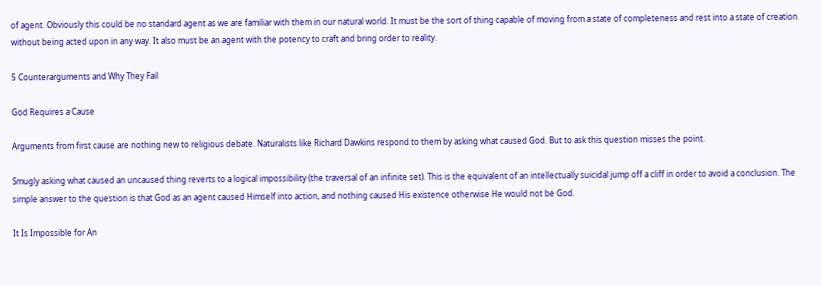of agent. Obviously this could be no standard agent as we are familiar with them in our natural world. It must be the sort of thing capable of moving from a state of completeness and rest into a state of creation without being acted upon in any way. It also must be an agent with the potency to craft and bring order to reality.

5 Counterarguments and Why They Fail

God Requires a Cause

Arguments from first cause are nothing new to religious debate. Naturalists like Richard Dawkins respond to them by asking what caused God. But to ask this question misses the point.

Smugly asking what caused an uncaused thing reverts to a logical impossibility (the traversal of an infinite set). This is the equivalent of an intellectually suicidal jump off a cliff in order to avoid a conclusion. The simple answer to the question is that God as an agent caused Himself into action, and nothing caused His existence otherwise He would not be God.

It Is Impossible for An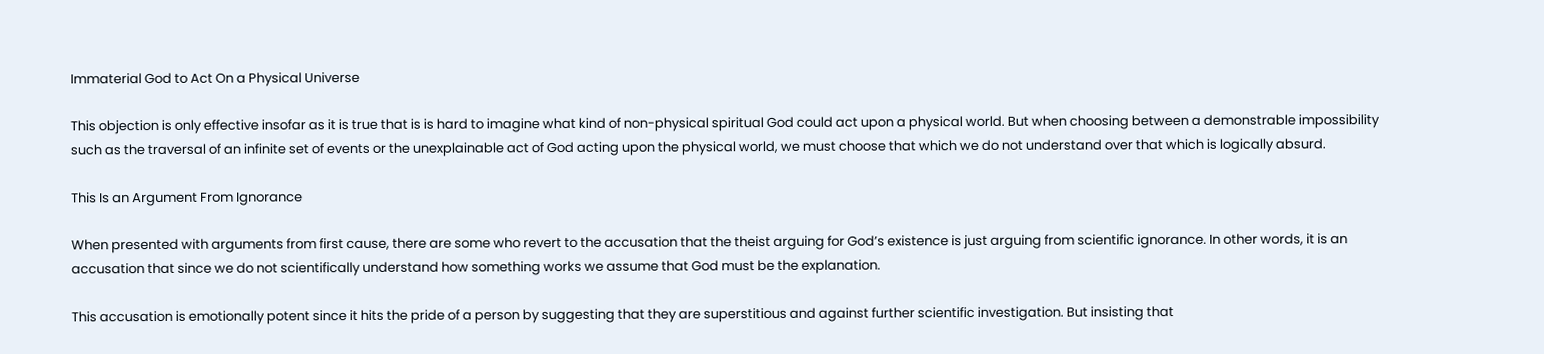Immaterial God to Act On a Physical Universe

This objection is only effective insofar as it is true that is is hard to imagine what kind of non-physical spiritual God could act upon a physical world. But when choosing between a demonstrable impossibility such as the traversal of an infinite set of events or the unexplainable act of God acting upon the physical world, we must choose that which we do not understand over that which is logically absurd.

This Is an Argument From Ignorance

When presented with arguments from first cause, there are some who revert to the accusation that the theist arguing for God’s existence is just arguing from scientific ignorance. In other words, it is an accusation that since we do not scientifically understand how something works we assume that God must be the explanation.

This accusation is emotionally potent since it hits the pride of a person by suggesting that they are superstitious and against further scientific investigation. But insisting that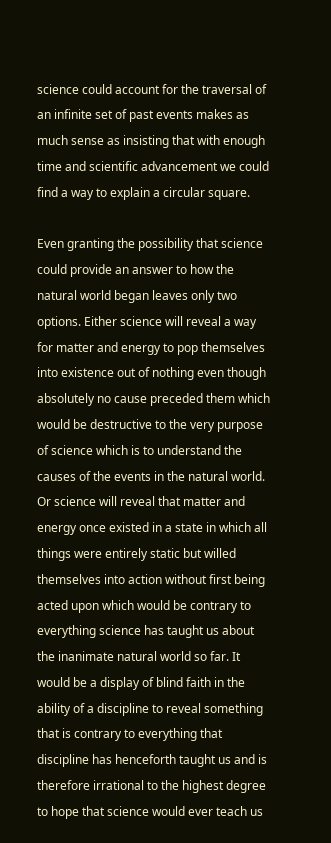science could account for the traversal of an infinite set of past events makes as much sense as insisting that with enough time and scientific advancement we could find a way to explain a circular square.

Even granting the possibility that science could provide an answer to how the natural world began leaves only two options. Either science will reveal a way for matter and energy to pop themselves into existence out of nothing even though absolutely no cause preceded them which would be destructive to the very purpose of science which is to understand the causes of the events in the natural world. Or science will reveal that matter and energy once existed in a state in which all things were entirely static but willed themselves into action without first being acted upon which would be contrary to everything science has taught us about the inanimate natural world so far. It would be a display of blind faith in the ability of a discipline to reveal something that is contrary to everything that discipline has henceforth taught us and is therefore irrational to the highest degree to hope that science would ever teach us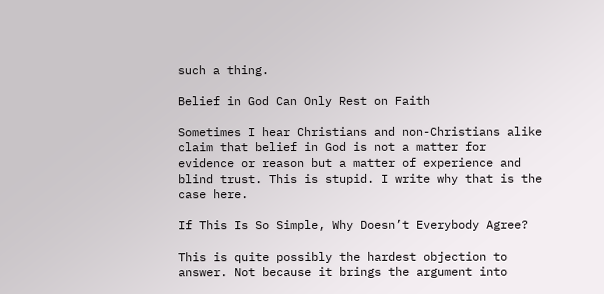such a thing.

Belief in God Can Only Rest on Faith

Sometimes I hear Christians and non-Christians alike claim that belief in God is not a matter for evidence or reason but a matter of experience and blind trust. This is stupid. I write why that is the case here.

If This Is So Simple, Why Doesn’t Everybody Agree?

This is quite possibly the hardest objection to answer. Not because it brings the argument into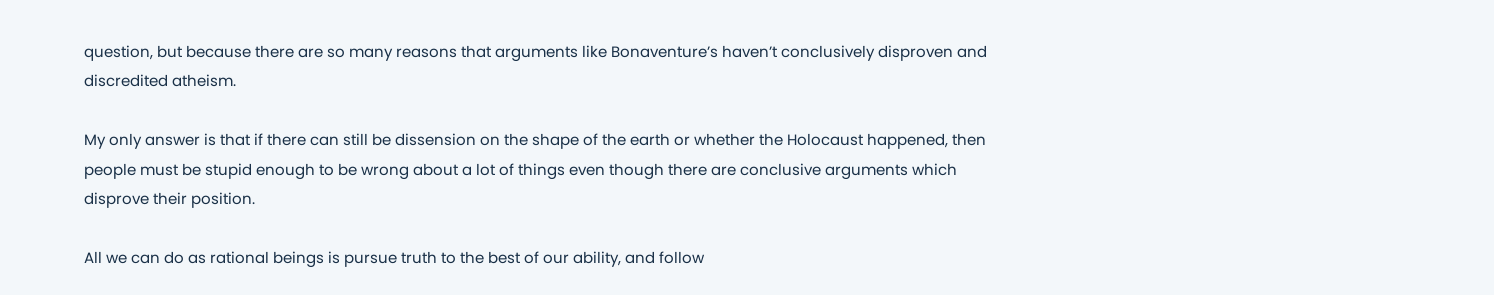question, but because there are so many reasons that arguments like Bonaventure’s haven’t conclusively disproven and discredited atheism.

My only answer is that if there can still be dissension on the shape of the earth or whether the Holocaust happened, then people must be stupid enough to be wrong about a lot of things even though there are conclusive arguments which disprove their position.

All we can do as rational beings is pursue truth to the best of our ability, and follow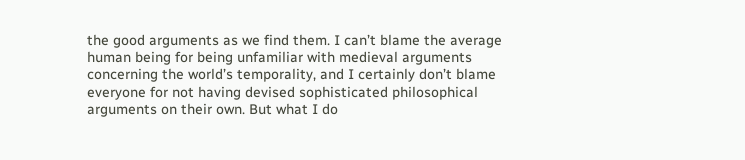the good arguments as we find them. I can’t blame the average human being for being unfamiliar with medieval arguments concerning the world’s temporality, and I certainly don’t blame everyone for not having devised sophisticated philosophical arguments on their own. But what I do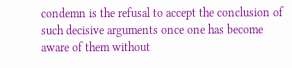condemn is the refusal to accept the conclusion of such decisive arguments once one has become aware of them without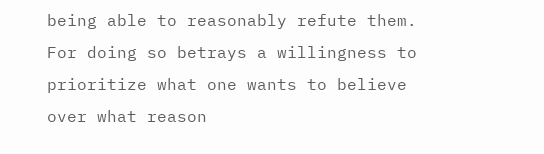being able to reasonably refute them. For doing so betrays a willingness to prioritize what one wants to believe over what reason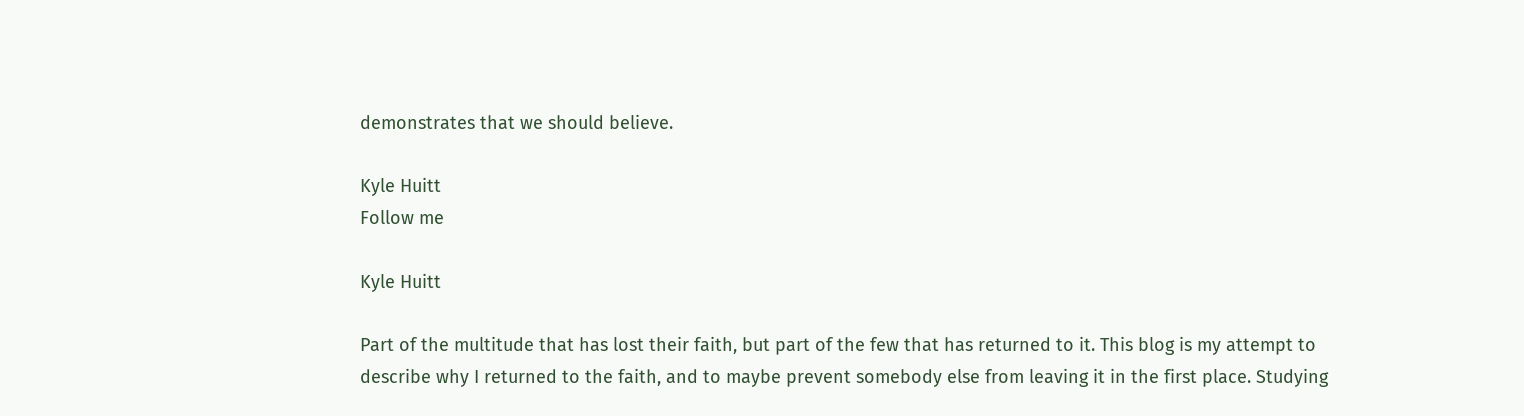demonstrates that we should believe.

Kyle Huitt
Follow me

Kyle Huitt

Part of the multitude that has lost their faith, but part of the few that has returned to it. This blog is my attempt to describe why I returned to the faith, and to maybe prevent somebody else from leaving it in the first place. Studying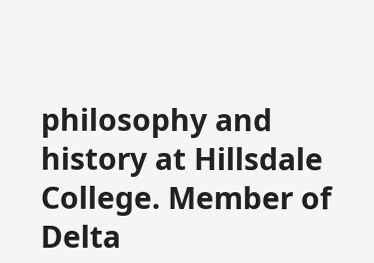philosophy and history at Hillsdale College. Member of Delta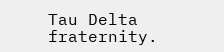Tau Delta fraternity.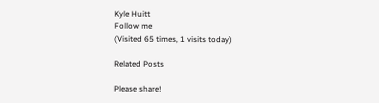Kyle Huitt
Follow me
(Visited 65 times, 1 visits today)

Related Posts

Please share!